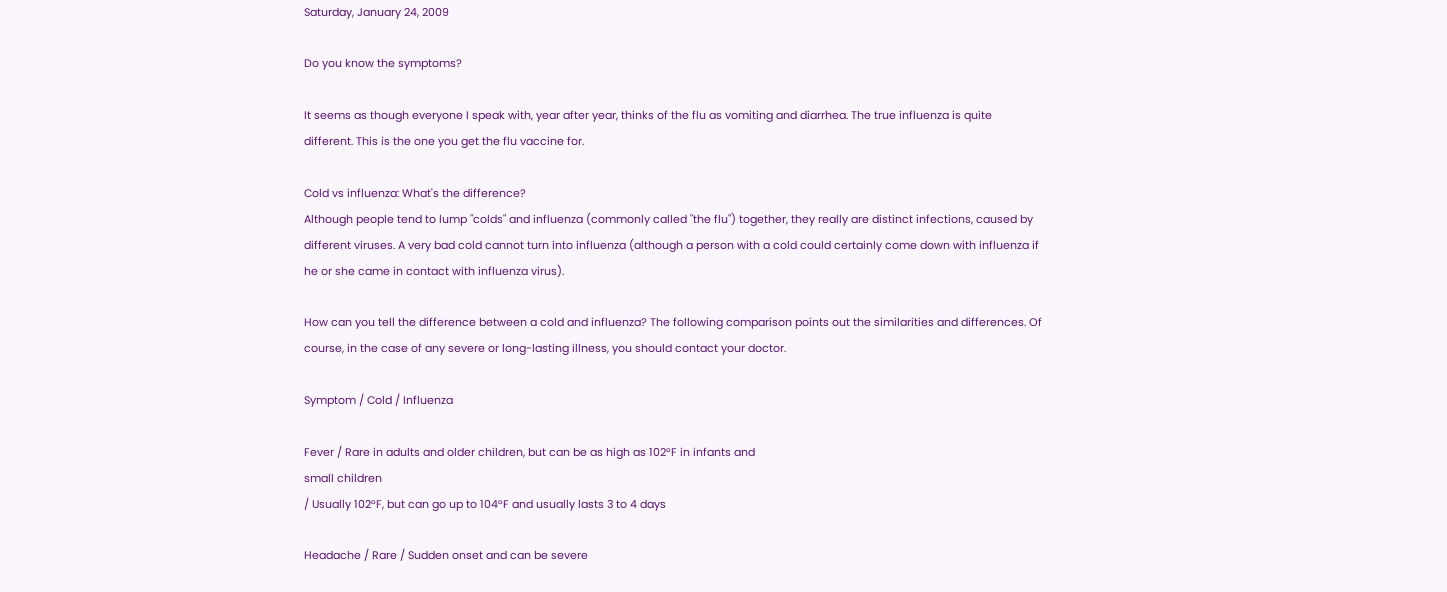Saturday, January 24, 2009

Do you know the symptoms?

It seems as though everyone I speak with, year after year, thinks of the flu as vomiting and diarrhea. The true influenza is quite different. This is the one you get the flu vaccine for.

Cold vs influenza: What's the difference?
Although people tend to lump "colds" and influenza (commonly called "the flu") together, they really are distinct infections, caused by different viruses. A very bad cold cannot turn into influenza (although a person with a cold could certainly come down with influenza if he or she came in contact with influenza virus).

How can you tell the difference between a cold and influenza? The following comparison points out the similarities and differences. Of course, in the case of any severe or long-lasting illness, you should contact your doctor.

Symptom / Cold / Influenza

Fever / Rare in adults and older children, but can be as high as 102°F in infants and
small children
/ Usually 102°F, but can go up to 104°F and usually lasts 3 to 4 days

Headache / Rare / Sudden onset and can be severe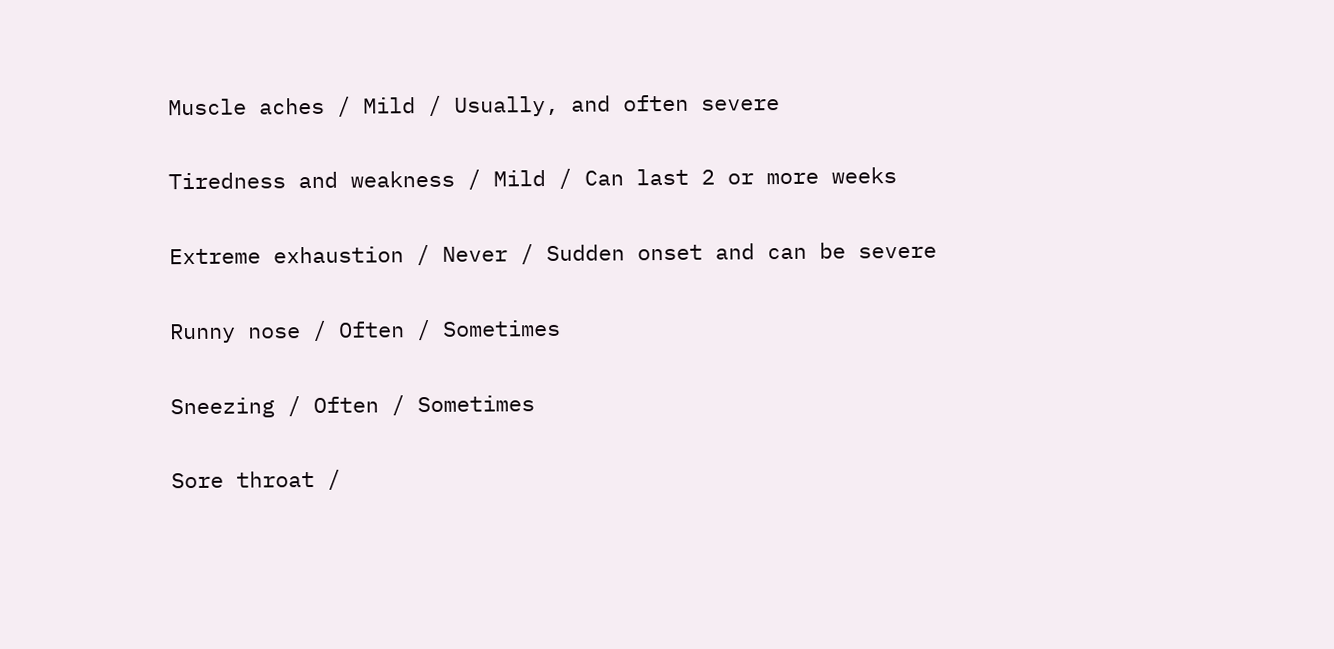Muscle aches / Mild / Usually, and often severe

Tiredness and weakness / Mild / Can last 2 or more weeks

Extreme exhaustion / Never / Sudden onset and can be severe

Runny nose / Often / Sometimes

Sneezing / Often / Sometimes

Sore throat /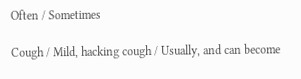Often / Sometimes

Cough / Mild, hacking cough / Usually, and can become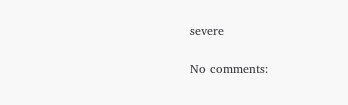severe

No comments: